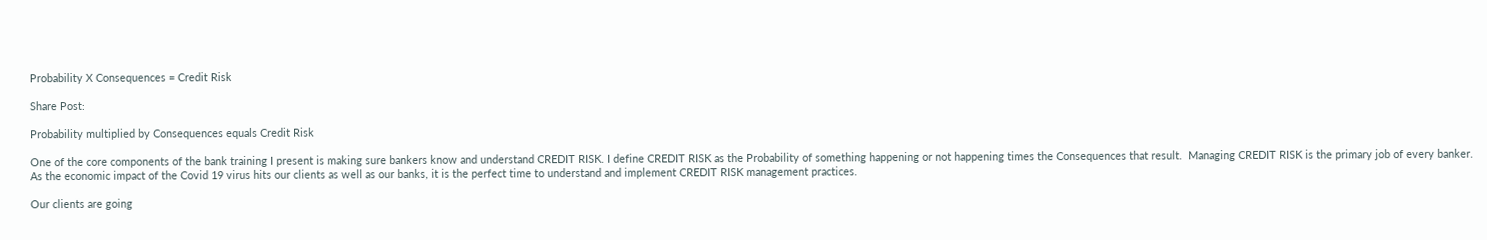Probability X Consequences = Credit Risk

Share Post:

Probability multiplied by Consequences equals Credit Risk

One of the core components of the bank training I present is making sure bankers know and understand CREDIT RISK. I define CREDIT RISK as the Probability of something happening or not happening times the Consequences that result.  Managing CREDIT RISK is the primary job of every banker. As the economic impact of the Covid 19 virus hits our clients as well as our banks, it is the perfect time to understand and implement CREDIT RISK management practices.

Our clients are going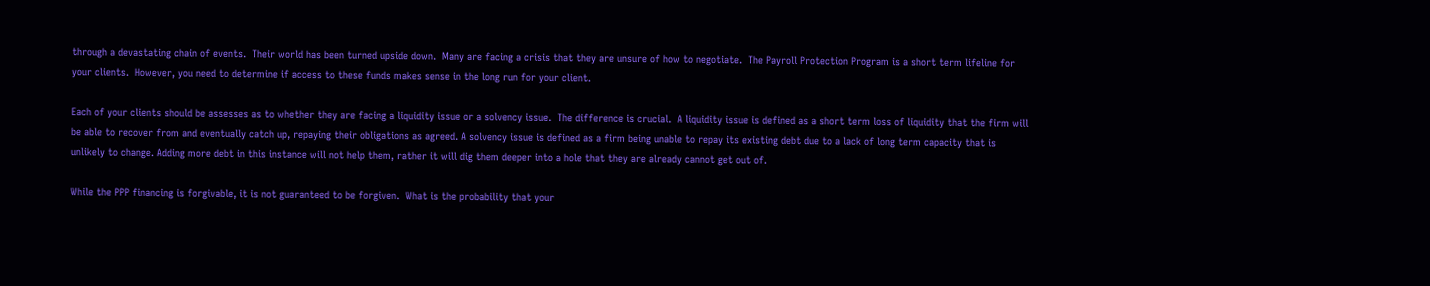through a devastating chain of events.  Their world has been turned upside down.  Many are facing a crisis that they are unsure of how to negotiate.  The Payroll Protection Program is a short term lifeline for your clients.  However, you need to determine if access to these funds makes sense in the long run for your client.

Each of your clients should be assesses as to whether they are facing a liquidity issue or a solvency issue.  The difference is crucial.  A liquidity issue is defined as a short term loss of liquidity that the firm will be able to recover from and eventually catch up, repaying their obligations as agreed. A solvency issue is defined as a firm being unable to repay its existing debt due to a lack of long term capacity that is unlikely to change. Adding more debt in this instance will not help them, rather it will dig them deeper into a hole that they are already cannot get out of.

While the PPP financing is forgivable, it is not guaranteed to be forgiven.  What is the probability that your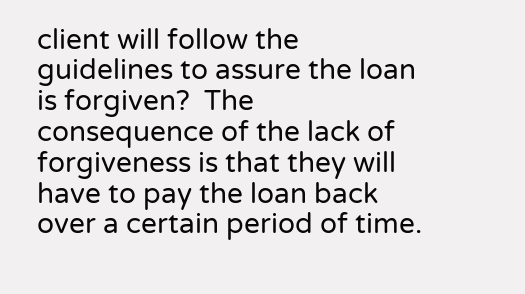client will follow the guidelines to assure the loan is forgiven?  The consequence of the lack of forgiveness is that they will have to pay the loan back over a certain period of time.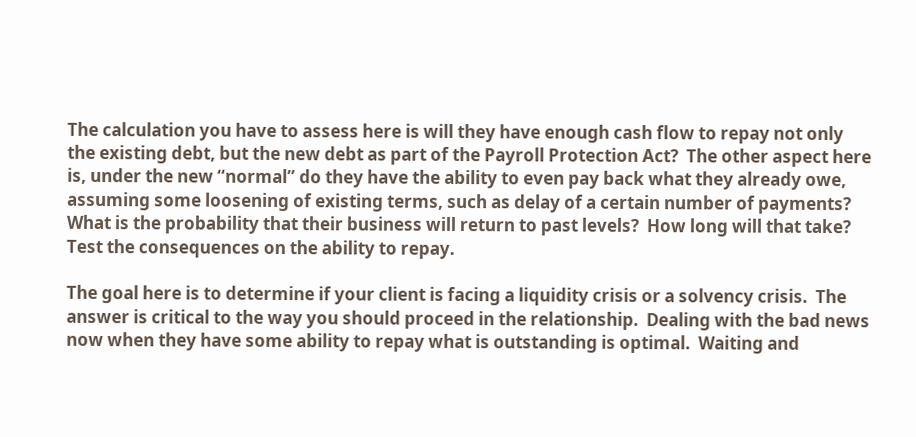The calculation you have to assess here is will they have enough cash flow to repay not only the existing debt, but the new debt as part of the Payroll Protection Act?  The other aspect here is, under the new “normal” do they have the ability to even pay back what they already owe, assuming some loosening of existing terms, such as delay of a certain number of payments?  What is the probability that their business will return to past levels?  How long will that take?  Test the consequences on the ability to repay.

The goal here is to determine if your client is facing a liquidity crisis or a solvency crisis.  The answer is critical to the way you should proceed in the relationship.  Dealing with the bad news now when they have some ability to repay what is outstanding is optimal.  Waiting and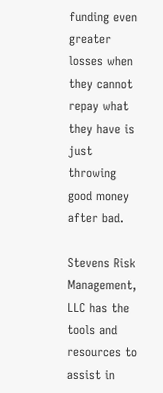funding even greater losses when they cannot repay what they have is just throwing good money after bad.

Stevens Risk Management, LLC has the tools and resources to assist in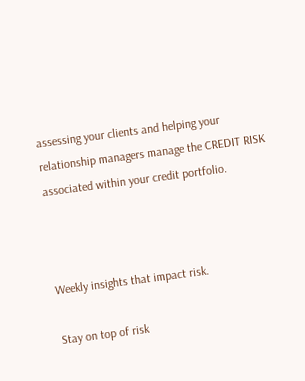assessing your clients and helping your relationship managers manage the CREDIT RISK associated within your credit portfolio.



Weekly insights that impact risk.

Stay on top of risk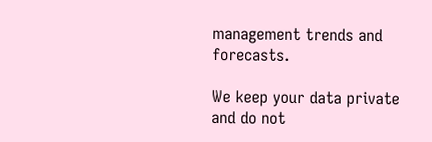management trends and forecasts.

We keep your data private and do not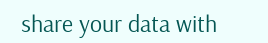share your data with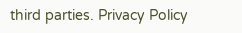third parties. Privacy Policy